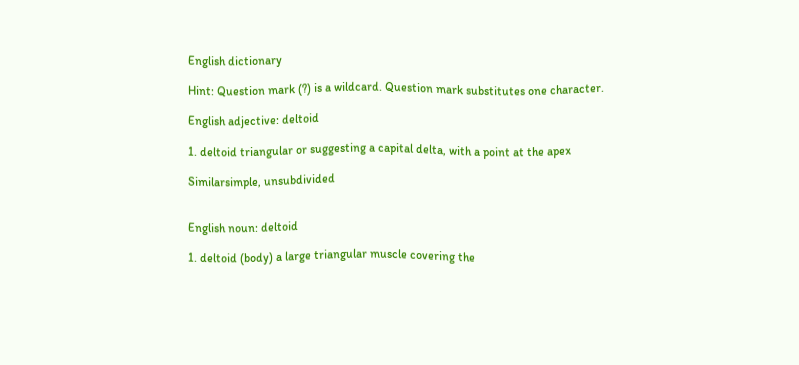English dictionary

Hint: Question mark (?) is a wildcard. Question mark substitutes one character.

English adjective: deltoid

1. deltoid triangular or suggesting a capital delta, with a point at the apex

Similarsimple, unsubdivided


English noun: deltoid

1. deltoid (body) a large triangular muscle covering the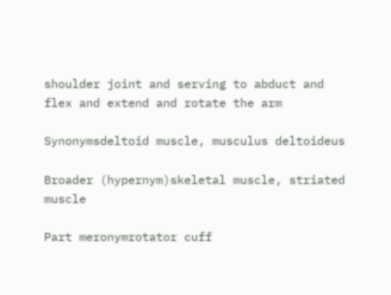shoulder joint and serving to abduct and flex and extend and rotate the arm

Synonymsdeltoid muscle, musculus deltoideus

Broader (hypernym)skeletal muscle, striated muscle

Part meronymrotator cuff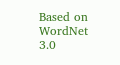Based on WordNet 3.0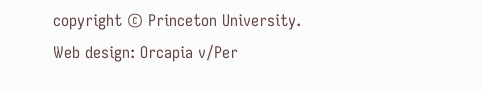copyright © Princeton University.
Web design: Orcapia v/Per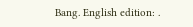Bang. English edition: .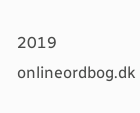2019 onlineordbog.dk